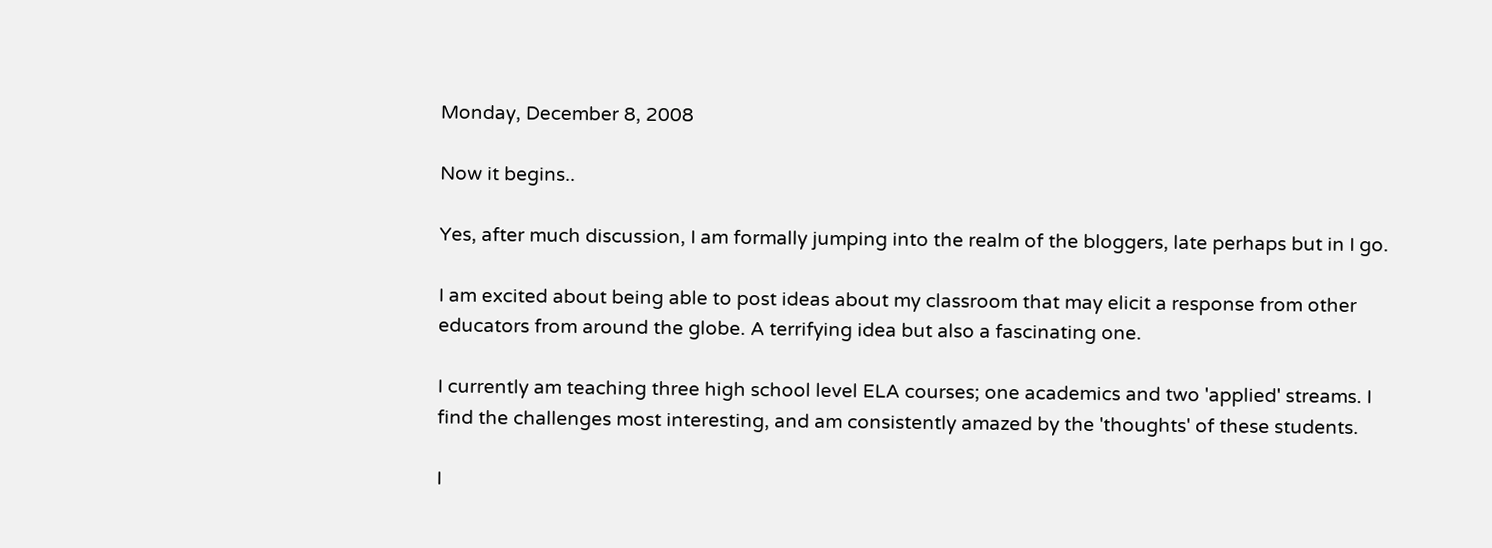Monday, December 8, 2008

Now it begins..

Yes, after much discussion, I am formally jumping into the realm of the bloggers, late perhaps but in I go.

I am excited about being able to post ideas about my classroom that may elicit a response from other educators from around the globe. A terrifying idea but also a fascinating one.

I currently am teaching three high school level ELA courses; one academics and two 'applied' streams. I find the challenges most interesting, and am consistently amazed by the 'thoughts' of these students.

I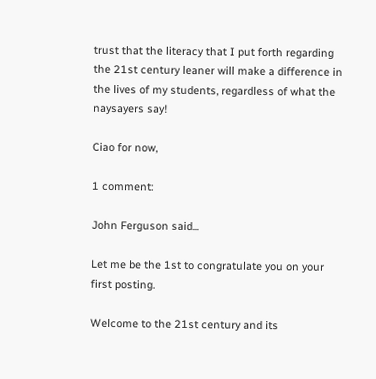trust that the literacy that I put forth regarding the 21st century leaner will make a difference in the lives of my students, regardless of what the naysayers say!

Ciao for now,

1 comment:

John Ferguson said...

Let me be the 1st to congratulate you on your first posting.

Welcome to the 21st century and its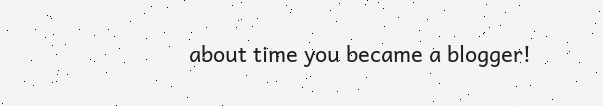about time you became a blogger!